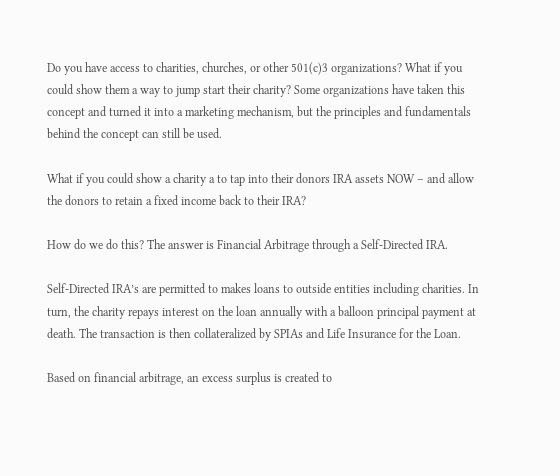Do you have access to charities, churches, or other 501(c)3 organizations? What if you could show them a way to jump start their charity? Some organizations have taken this concept and turned it into a marketing mechanism, but the principles and fundamentals behind the concept can still be used.

What if you could show a charity a to tap into their donors IRA assets NOW – and allow the donors to retain a fixed income back to their IRA?

How do we do this? The answer is Financial Arbitrage through a Self-Directed IRA.

Self-Directed IRA’s are permitted to makes loans to outside entities including charities. In turn, the charity repays interest on the loan annually with a balloon principal payment at death. The transaction is then collateralized by SPIAs and Life Insurance for the Loan.

Based on financial arbitrage, an excess surplus is created to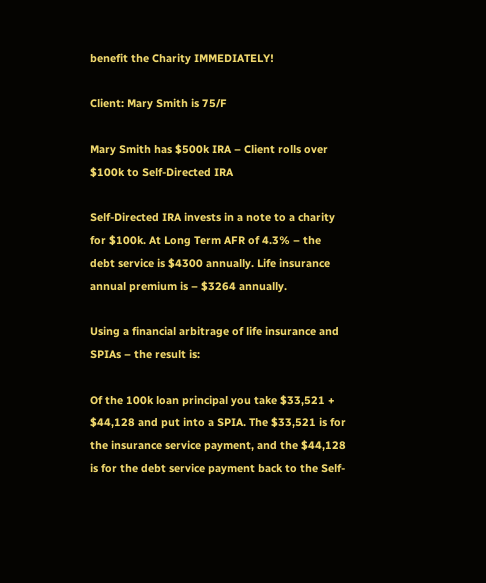benefit the Charity IMMEDIATELY!

Client: Mary Smith is 75/F

Mary Smith has $500k IRA – Client rolls over $100k to Self-Directed IRA

Self-Directed IRA invests in a note to a charity for $100k. At Long Term AFR of 4.3% – the debt service is $4300 annually. Life insurance annual premium is – $3264 annually.

Using a financial arbitrage of life insurance and SPIAs – the result is:

Of the 100k loan principal you take $33,521 + $44,128 and put into a SPIA. The $33,521 is for the insurance service payment, and the $44,128 is for the debt service payment back to the Self-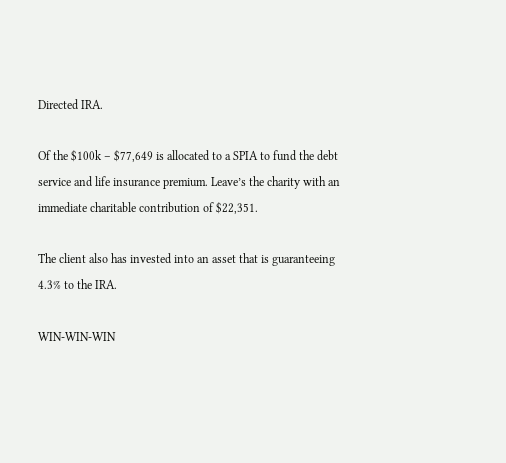Directed IRA.

Of the $100k – $77,649 is allocated to a SPIA to fund the debt service and life insurance premium. Leave’s the charity with an immediate charitable contribution of $22,351.

The client also has invested into an asset that is guaranteeing 4.3% to the IRA.

WIN-WIN-WIN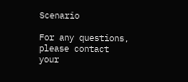Scenario

For any questions, please contact your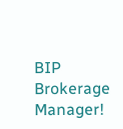BIP Brokerage Manager!